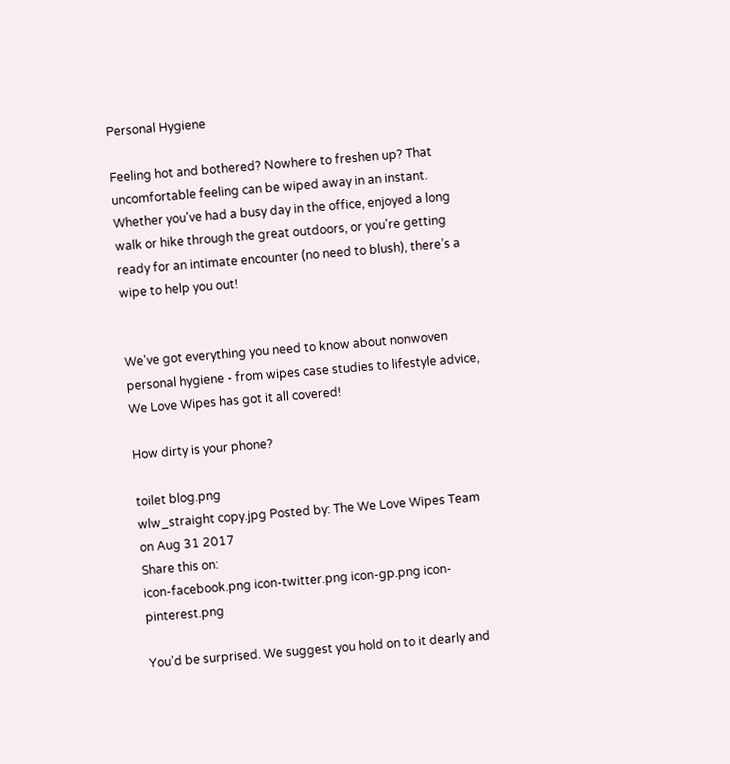Personal Hygiene

Feeling hot and bothered? Nowhere to freshen up? That uncomfortable feeling can be wiped away in an instant. Whether you've had a busy day in the office, enjoyed a long walk or hike through the great outdoors, or you're getting ready for an intimate encounter (no need to blush), there’s a wipe to help you out!


We've got everything you need to know about nonwoven personal hygiene - from wipes case studies to lifestyle advice, We Love Wipes has got it all covered!

How dirty is your phone?

toilet blog.png
wlw_straight copy.jpg Posted by: The We Love Wipes Team on Aug 31 2017
Share this on:
icon-facebook.png icon-twitter.png icon-gp.png icon-pinterest.png

You’d be surprised. We suggest you hold on to it dearly and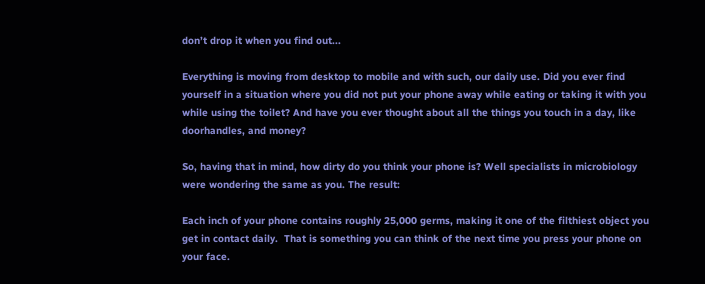don’t drop it when you find out...

Everything is moving from desktop to mobile and with such, our daily use. Did you ever find yourself in a situation where you did not put your phone away while eating or taking it with you while using the toilet? And have you ever thought about all the things you touch in a day, like doorhandles, and money?

So, having that in mind, how dirty do you think your phone is? Well specialists in microbiology were wondering the same as you. The result:

Each inch of your phone contains roughly 25,000 germs, making it one of the filthiest object you get in contact daily.  That is something you can think of the next time you press your phone on your face.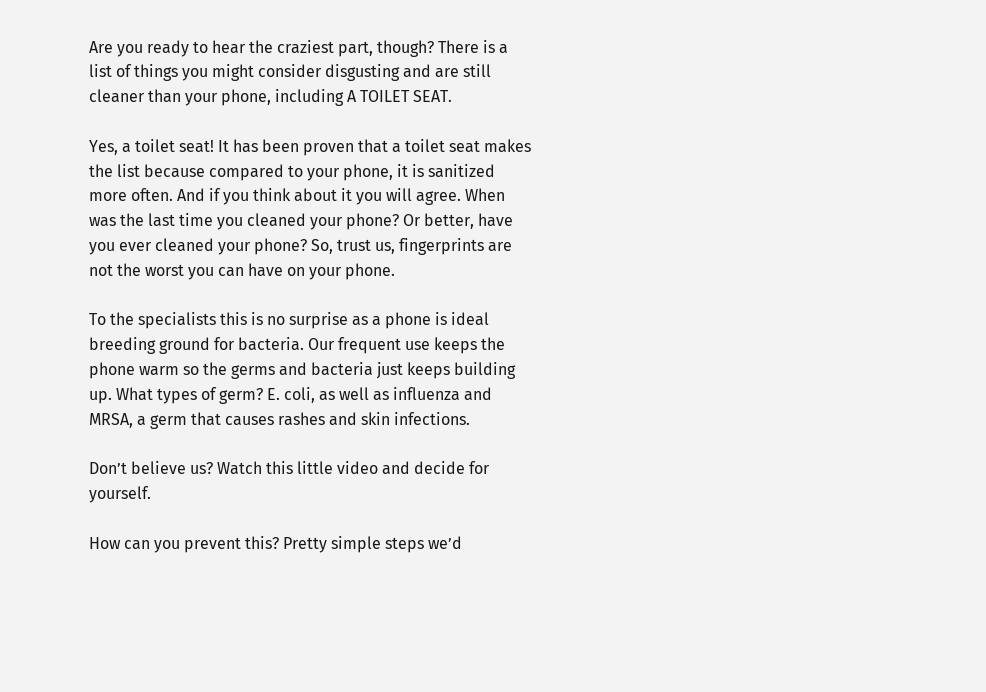Are you ready to hear the craziest part, though? There is a list of things you might consider disgusting and are still cleaner than your phone, including A TOILET SEAT.

Yes, a toilet seat! It has been proven that a toilet seat makes the list because compared to your phone, it is sanitized more often. And if you think about it you will agree. When was the last time you cleaned your phone? Or better, have you ever cleaned your phone? So, trust us, fingerprints are not the worst you can have on your phone.

To the specialists this is no surprise as a phone is ideal breeding ground for bacteria. Our frequent use keeps the phone warm so the germs and bacteria just keeps building up. What types of germ? E. coli, as well as influenza and MRSA, a germ that causes rashes and skin infections.

Don’t believe us? Watch this little video and decide for yourself.

How can you prevent this? Pretty simple steps we’d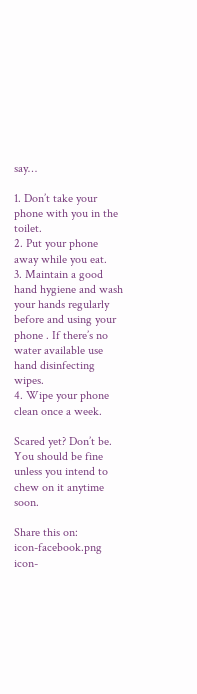say…

1. Don’t take your phone with you in the toilet.
2. Put your phone away while you eat.
3. Maintain a good hand hygiene and wash your hands regularly before and using your phone . If there’s no water available use hand disinfecting wipes.
4. Wipe your phone clean once a week.

Scared yet? Don’t be. You should be fine unless you intend to chew on it anytime soon.

Share this on:
icon-facebook.png icon-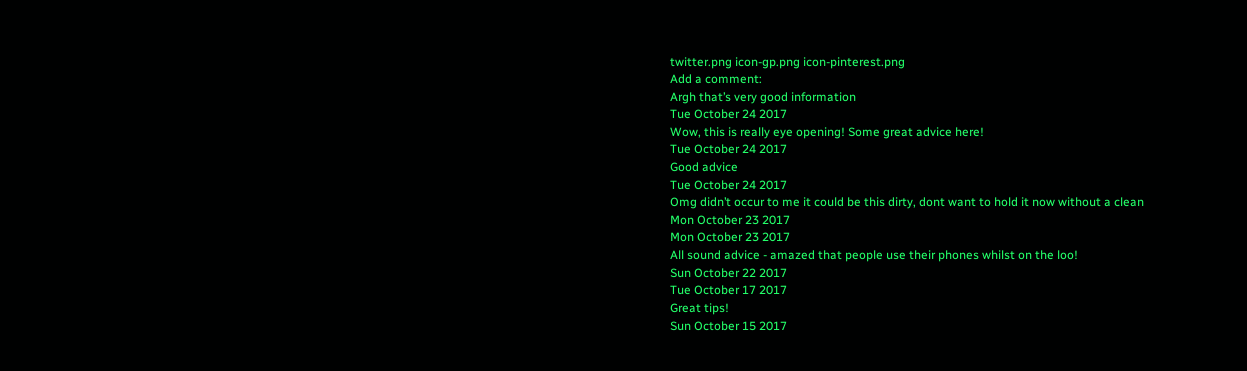twitter.png icon-gp.png icon-pinterest.png
Add a comment:
Argh that’s very good information
Tue October 24 2017
Wow, this is really eye opening! Some great advice here!
Tue October 24 2017
Good advice
Tue October 24 2017
Omg didn’t occur to me it could be this dirty, dont want to hold it now without a clean
Mon October 23 2017
Mon October 23 2017
All sound advice - amazed that people use their phones whilst on the loo!
Sun October 22 2017
Tue October 17 2017
Great tips!
Sun October 15 2017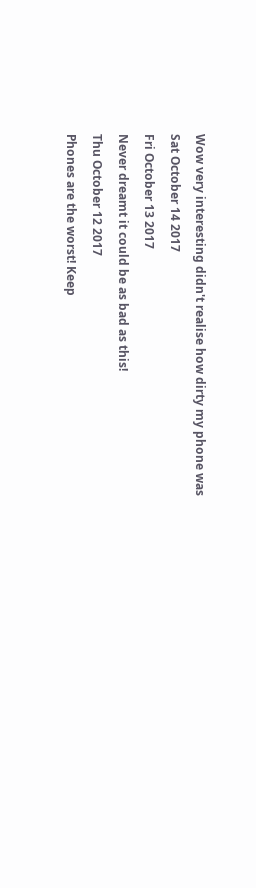Wow very interesting didn't realise how dirty my phone was
Sat October 14 2017
Fri October 13 2017
Never dreamt it could be as bad as this!
Thu October 12 2017
Phones are the worst! Keep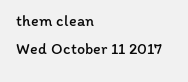them clean
Wed October 11 2017